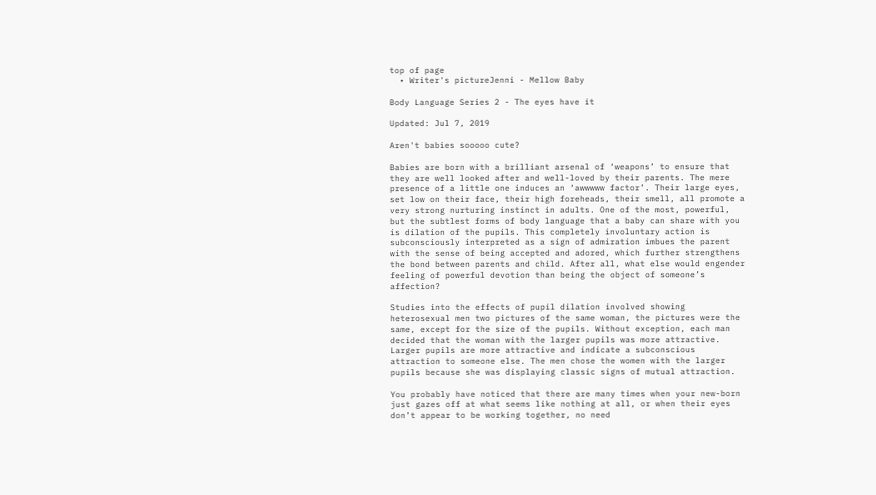top of page
  • Writer's pictureJenni - Mellow Baby

Body Language Series 2 - The eyes have it

Updated: Jul 7, 2019

Aren't babies sooooo cute?

Babies are born with a brilliant arsenal of ‘weapons’ to ensure that they are well looked after and well-loved by their parents. The mere presence of a little one induces an ‘awwwww factor’. Their large eyes, set low on their face, their high foreheads, their smell, all promote a very strong nurturing instinct in adults. One of the most, powerful, but the subtlest forms of body language that a baby can share with you is dilation of the pupils. This completely involuntary action is subconsciously interpreted as a sign of admiration imbues the parent with the sense of being accepted and adored, which further strengthens the bond between parents and child. After all, what else would engender feeling of powerful devotion than being the object of someone’s affection?

Studies into the effects of pupil dilation involved showing heterosexual men two pictures of the same woman, the pictures were the same, except for the size of the pupils. Without exception, each man decided that the woman with the larger pupils was more attractive. Larger pupils are more attractive and indicate a subconscious attraction to someone else. The men chose the women with the larger pupils because she was displaying classic signs of mutual attraction.

You probably have noticed that there are many times when your new-born just gazes off at what seems like nothing at all, or when their eyes don’t appear to be working together, no need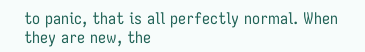to panic, that is all perfectly normal. When they are new, the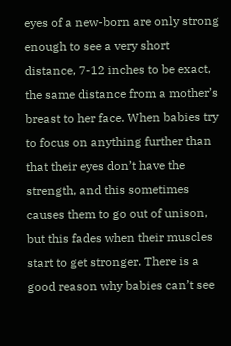eyes of a new-born are only strong enough to see a very short distance, 7-12 inches to be exact, the same distance from a mother’s breast to her face. When babies try to focus on anything further than that their eyes don’t have the strength, and this sometimes causes them to go out of unison, but this fades when their muscles start to get stronger. There is a good reason why babies can’t see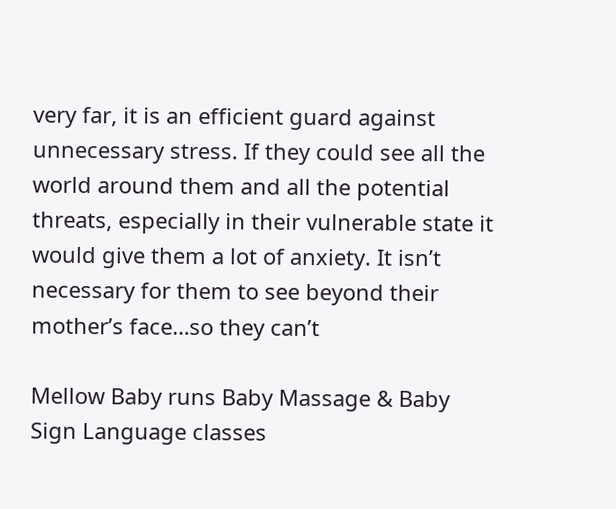very far, it is an efficient guard against unnecessary stress. If they could see all the world around them and all the potential threats, especially in their vulnerable state it would give them a lot of anxiety. It isn’t necessary for them to see beyond their mother’s face…so they can’t

Mellow Baby runs Baby Massage & Baby Sign Language classes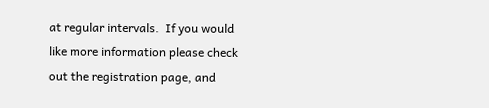at regular intervals.  If you would like more information please check out the registration page, and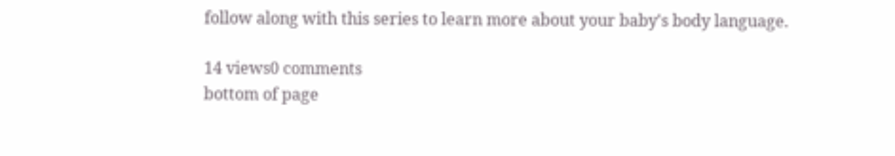follow along with this series to learn more about your baby's body language.

14 views0 comments
bottom of page